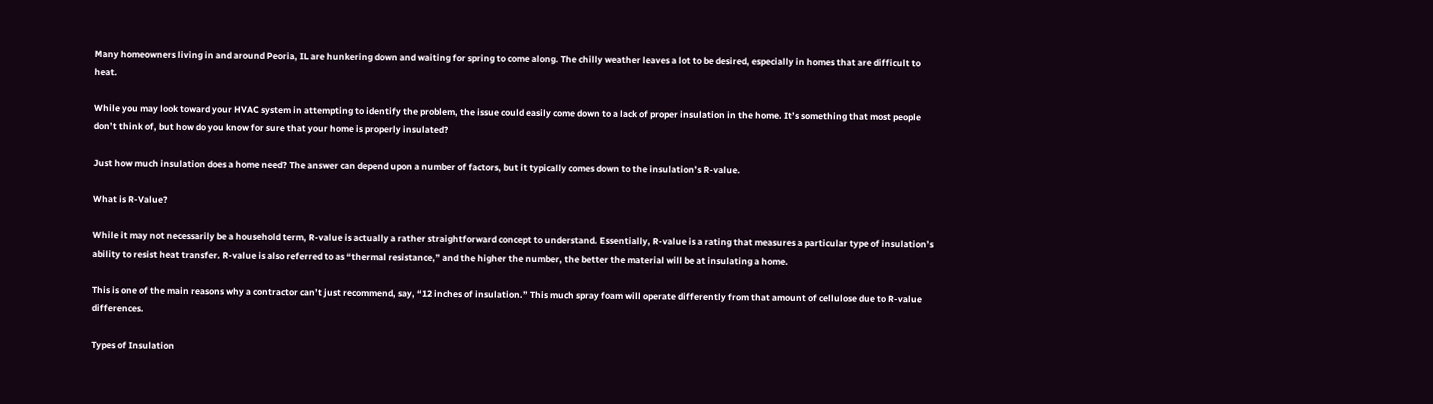Many homeowners living in and around Peoria, IL are hunkering down and waiting for spring to come along. The chilly weather leaves a lot to be desired, especially in homes that are difficult to heat.

While you may look toward your HVAC system in attempting to identify the problem, the issue could easily come down to a lack of proper insulation in the home. It’s something that most people don’t think of, but how do you know for sure that your home is properly insulated?

Just how much insulation does a home need? The answer can depend upon a number of factors, but it typically comes down to the insulation’s R-value.

What is R-Value?

While it may not necessarily be a household term, R-value is actually a rather straightforward concept to understand. Essentially, R-value is a rating that measures a particular type of insulation’s ability to resist heat transfer. R-value is also referred to as “thermal resistance,” and the higher the number, the better the material will be at insulating a home.

This is one of the main reasons why a contractor can’t just recommend, say, “12 inches of insulation.” This much spray foam will operate differently from that amount of cellulose due to R-value differences.

Types of Insulation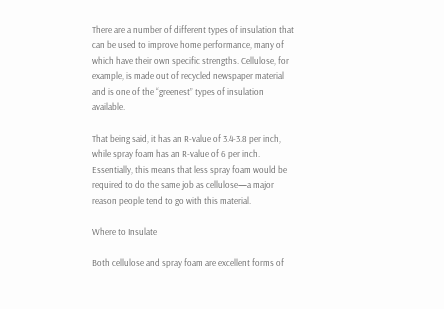There are a number of different types of insulation that can be used to improve home performance, many of which have their own specific strengths. Cellulose, for example, is made out of recycled newspaper material and is one of the “greenest” types of insulation available.

That being said, it has an R-value of 3.4-3.8 per inch, while spray foam has an R-value of 6 per inch. Essentially, this means that less spray foam would be required to do the same job as cellulose—a major reason people tend to go with this material.

Where to Insulate

Both cellulose and spray foam are excellent forms of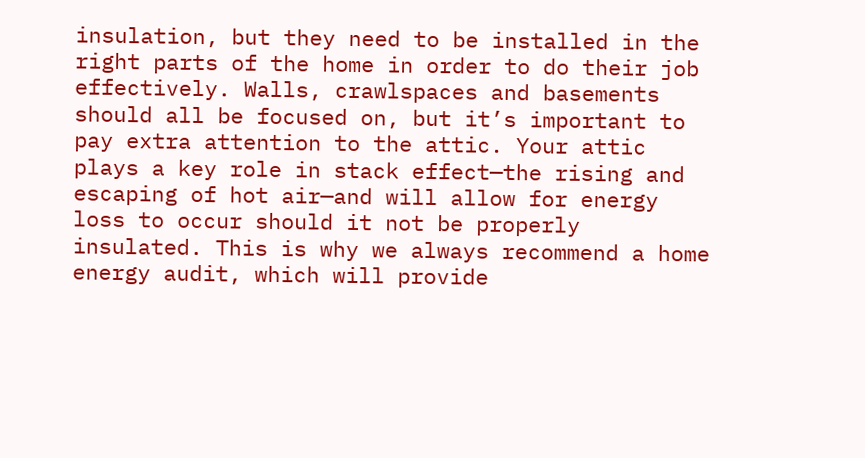insulation, but they need to be installed in the right parts of the home in order to do their job effectively. Walls, crawlspaces and basements should all be focused on, but it’s important to pay extra attention to the attic. Your attic plays a key role in stack effect—the rising and escaping of hot air—and will allow for energy loss to occur should it not be properly insulated. This is why we always recommend a home energy audit, which will provide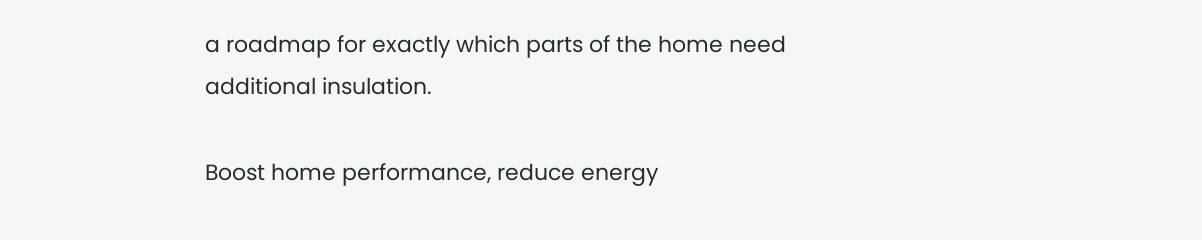a roadmap for exactly which parts of the home need additional insulation.

Boost home performance, reduce energy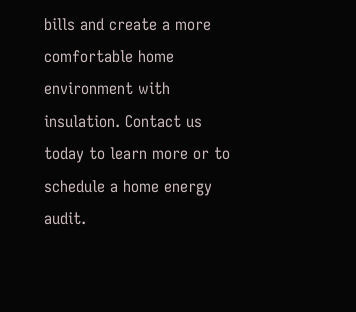bills and create a more comfortable home environment with insulation. Contact us today to learn more or to schedule a home energy audit.